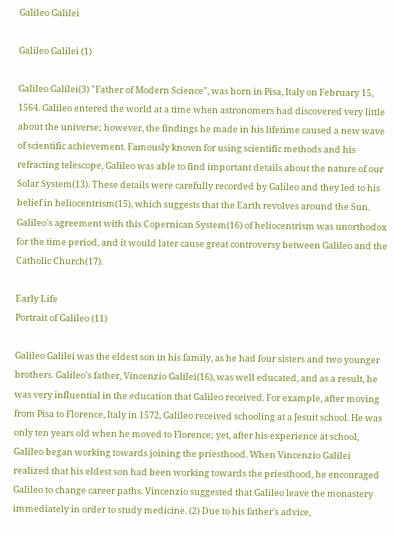Galileo Galilei

Galileo Galilei (1)

Galileo Galilei(3) "Father of Modern Science", was born in Pisa, Italy on February 15, 1564. Galileo entered the world at a time when astronomers had discovered very little about the universe; however, the findings he made in his lifetime caused a new wave of scientific achievement. Famously known for using scientific methods and his refracting telescope, Galileo was able to find important details about the nature of our Solar System(13). These details were carefully recorded by Galileo and they led to his belief in heliocentrism(15), which suggests that the Earth revolves around the Sun. Galileo's agreement with this Copernican System(16) of heliocentrism was unorthodox for the time period, and it would later cause great controversy between Galileo and the Catholic Church(17).

Early Life
Portrait of Galileo (11)

Galileo Galilei was the eldest son in his family, as he had four sisters and two younger brothers. Galileo's father, Vincenzio Galilei(16), was well educated, and as a result, he was very influential in the education that Galileo received. For example, after moving from Pisa to Florence, Italy in 1572, Galileo received schooling at a Jesuit school. He was only ten years old when he moved to Florence; yet, after his experience at school, Galileo began working towards joining the priesthood. When Vincenzio Galilei realized that his eldest son had been working towards the priesthood, he encouraged Galileo to change career paths. Vincenzio suggested that Galileo leave the monastery immediately in order to study medicine. (2) Due to his father's advice,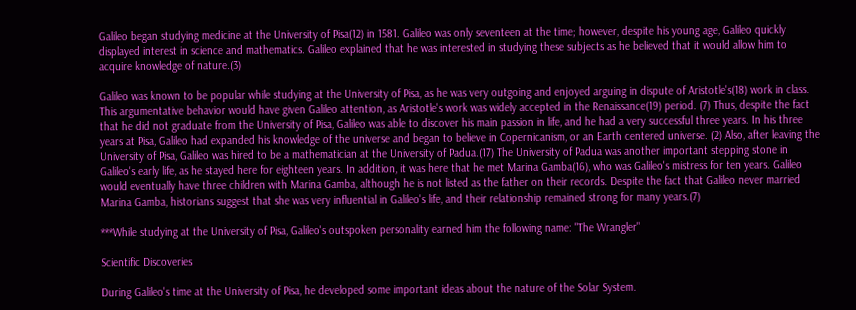Galileo began studying medicine at the University of Pisa(12) in 1581. Galileo was only seventeen at the time; however, despite his young age, Galileo quickly displayed interest in science and mathematics. Galileo explained that he was interested in studying these subjects as he believed that it would allow him to acquire knowledge of nature.(3)

Galileo was known to be popular while studying at the University of Pisa, as he was very outgoing and enjoyed arguing in dispute of Aristotle's(18) work in class. This argumentative behavior would have given Galileo attention, as Aristotle's work was widely accepted in the Renaissance(19) period. (7) Thus, despite the fact that he did not graduate from the University of Pisa, Galileo was able to discover his main passion in life, and he had a very successful three years. In his three years at Pisa, Galileo had expanded his knowledge of the universe and began to believe in Copernicanism, or an Earth centered universe. (2) Also, after leaving the University of Pisa, Galileo was hired to be a mathematician at the University of Padua.(17) The University of Padua was another important stepping stone in Galileo's early life, as he stayed here for eighteen years. In addition, it was here that he met Marina Gamba(16), who was Galileo's mistress for ten years. Galileo would eventually have three children with Marina Gamba, although he is not listed as the father on their records. Despite the fact that Galileo never married Marina Gamba, historians suggest that she was very influential in Galileo's life, and their relationship remained strong for many years.(7)

***While studying at the University of Pisa, Galileo's outspoken personality earned him the following name: "The Wrangler"

Scientific Discoveries

During Galileo's time at the University of Pisa, he developed some important ideas about the nature of the Solar System.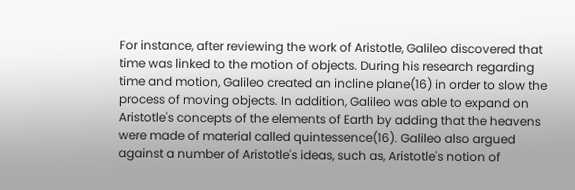For instance, after reviewing the work of Aristotle, Galileo discovered that time was linked to the motion of objects. During his research regarding time and motion, Galileo created an incline plane(16) in order to slow the process of moving objects. In addition, Galileo was able to expand on Aristotle's concepts of the elements of Earth by adding that the heavens were made of material called quintessence(16). Galileo also argued against a number of Aristotle's ideas, such as, Aristotle's notion of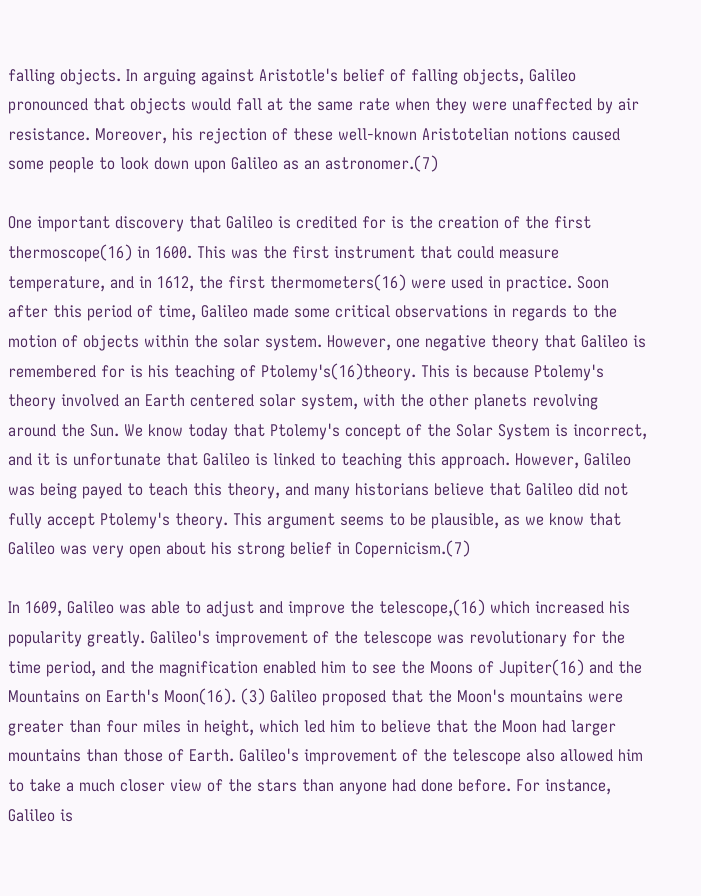falling objects. In arguing against Aristotle's belief of falling objects, Galileo pronounced that objects would fall at the same rate when they were unaffected by air resistance. Moreover, his rejection of these well-known Aristotelian notions caused some people to look down upon Galileo as an astronomer.(7)

One important discovery that Galileo is credited for is the creation of the first thermoscope(16) in 1600. This was the first instrument that could measure temperature, and in 1612, the first thermometers(16) were used in practice. Soon after this period of time, Galileo made some critical observations in regards to the motion of objects within the solar system. However, one negative theory that Galileo is remembered for is his teaching of Ptolemy's(16)theory. This is because Ptolemy's theory involved an Earth centered solar system, with the other planets revolving around the Sun. We know today that Ptolemy's concept of the Solar System is incorrect, and it is unfortunate that Galileo is linked to teaching this approach. However, Galileo was being payed to teach this theory, and many historians believe that Galileo did not fully accept Ptolemy's theory. This argument seems to be plausible, as we know that Galileo was very open about his strong belief in Copernicism.(7)

In 1609, Galileo was able to adjust and improve the telescope,(16) which increased his popularity greatly. Galileo's improvement of the telescope was revolutionary for the time period, and the magnification enabled him to see the Moons of Jupiter(16) and the Mountains on Earth's Moon(16). (3) Galileo proposed that the Moon's mountains were greater than four miles in height, which led him to believe that the Moon had larger mountains than those of Earth. Galileo's improvement of the telescope also allowed him to take a much closer view of the stars than anyone had done before. For instance, Galileo is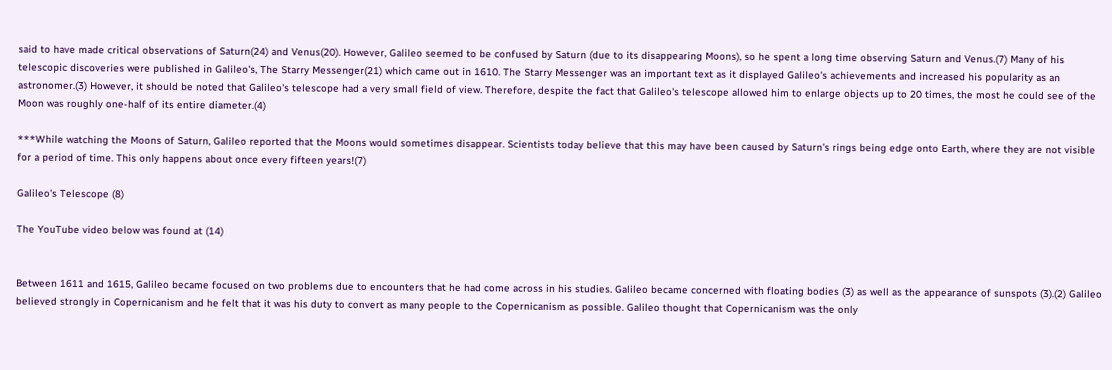said to have made critical observations of Saturn(24) and Venus(20). However, Galileo seemed to be confused by Saturn (due to its disappearing Moons), so he spent a long time observing Saturn and Venus.(7) Many of his telescopic discoveries were published in Galileo's, The Starry Messenger(21) which came out in 1610. The Starry Messenger was an important text as it displayed Galileo's achievements and increased his popularity as an astronomer.(3) However, it should be noted that Galileo's telescope had a very small field of view. Therefore, despite the fact that Galileo's telescope allowed him to enlarge objects up to 20 times, the most he could see of the Moon was roughly one-half of its entire diameter.(4)

***While watching the Moons of Saturn, Galileo reported that the Moons would sometimes disappear. Scientists today believe that this may have been caused by Saturn's rings being edge onto Earth, where they are not visible for a period of time. This only happens about once every fifteen years!(7)

Galileo's Telescope (8)

The YouTube video below was found at (14)


Between 1611 and 1615, Galileo became focused on two problems due to encounters that he had come across in his studies. Galileo became concerned with floating bodies (3) as well as the appearance of sunspots (3).(2) Galileo believed strongly in Copernicanism and he felt that it was his duty to convert as many people to the Copernicanism as possible. Galileo thought that Copernicanism was the only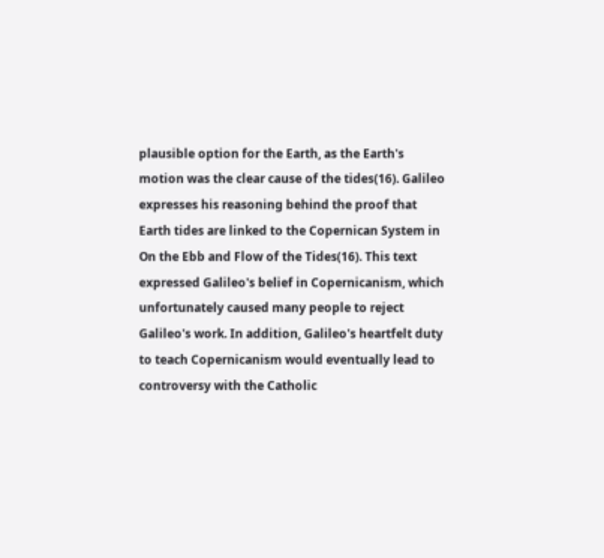plausible option for the Earth, as the Earth's motion was the clear cause of the tides(16). Galileo expresses his reasoning behind the proof that Earth tides are linked to the Copernican System in On the Ebb and Flow of the Tides(16). This text expressed Galileo's belief in Copernicanism, which unfortunately caused many people to reject Galileo's work. In addition, Galileo's heartfelt duty to teach Copernicanism would eventually lead to controversy with the Catholic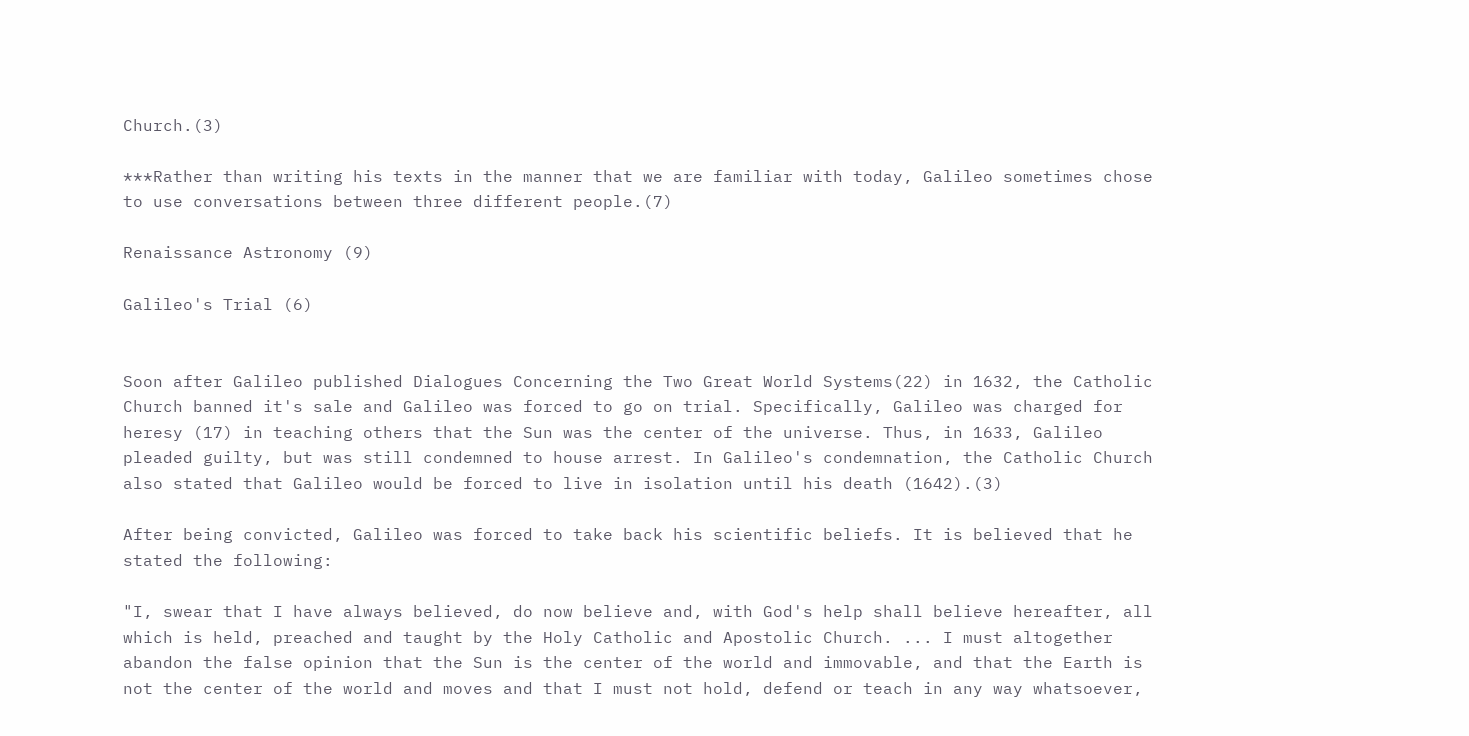Church.(3)

***Rather than writing his texts in the manner that we are familiar with today, Galileo sometimes chose to use conversations between three different people.(7)

Renaissance Astronomy (9)

Galileo's Trial (6)


Soon after Galileo published Dialogues Concerning the Two Great World Systems(22) in 1632, the Catholic Church banned it's sale and Galileo was forced to go on trial. Specifically, Galileo was charged for heresy (17) in teaching others that the Sun was the center of the universe. Thus, in 1633, Galileo pleaded guilty, but was still condemned to house arrest. In Galileo's condemnation, the Catholic Church also stated that Galileo would be forced to live in isolation until his death (1642).(3)

After being convicted, Galileo was forced to take back his scientific beliefs. It is believed that he stated the following:

"I, swear that I have always believed, do now believe and, with God's help shall believe hereafter, all which is held, preached and taught by the Holy Catholic and Apostolic Church. ... I must altogether abandon the false opinion that the Sun is the center of the world and immovable, and that the Earth is not the center of the world and moves and that I must not hold, defend or teach in any way whatsoever,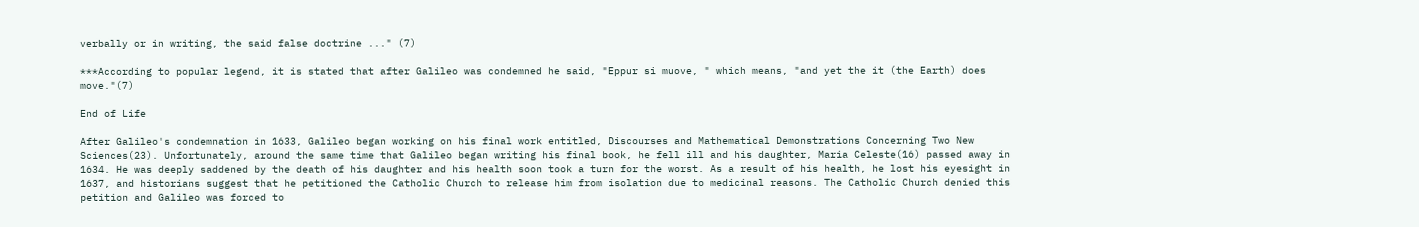verbally or in writing, the said false doctrine ..." (7)

***According to popular legend, it is stated that after Galileo was condemned he said, "Eppur si muove, " which means, "and yet the it (the Earth) does move."(7)

End of Life

After Galileo's condemnation in 1633, Galileo began working on his final work entitled, Discourses and Mathematical Demonstrations Concerning Two New Sciences(23). Unfortunately, around the same time that Galileo began writing his final book, he fell ill and his daughter, Maria Celeste(16) passed away in 1634. He was deeply saddened by the death of his daughter and his health soon took a turn for the worst. As a result of his health, he lost his eyesight in 1637, and historians suggest that he petitioned the Catholic Church to release him from isolation due to medicinal reasons. The Catholic Church denied this petition and Galileo was forced to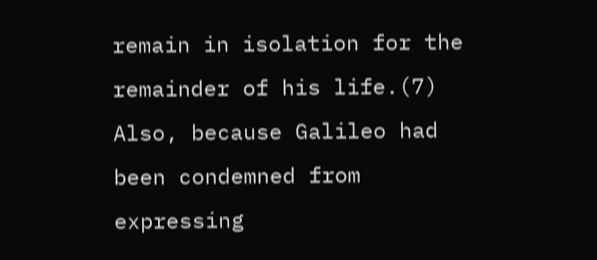remain in isolation for the remainder of his life.(7) Also, because Galileo had been condemned from expressing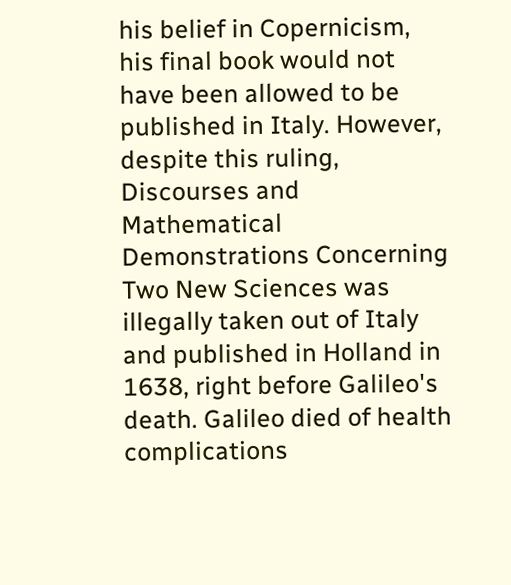his belief in Copernicism, his final book would not have been allowed to be published in Italy. However, despite this ruling, Discourses and Mathematical Demonstrations Concerning Two New Sciences was illegally taken out of Italy and published in Holland in 1638, right before Galileo's death. Galileo died of health complications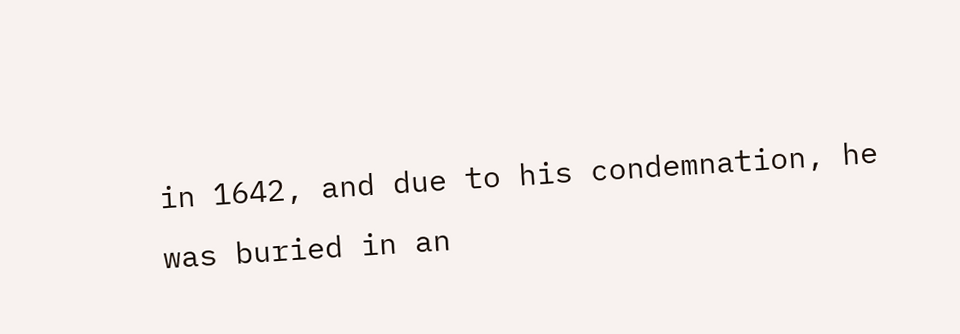in 1642, and due to his condemnation, he was buried in an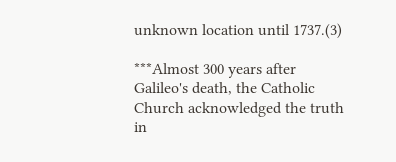unknown location until 1737.(3)

***Almost 300 years after Galileo's death, the Catholic Church acknowledged the truth in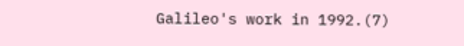Galileo's work in 1992.(7)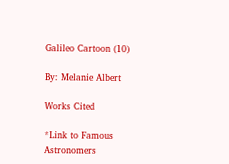Galileo Cartoon (10)

By: Melanie Albert

Works Cited

*Link to Famous Astronomers